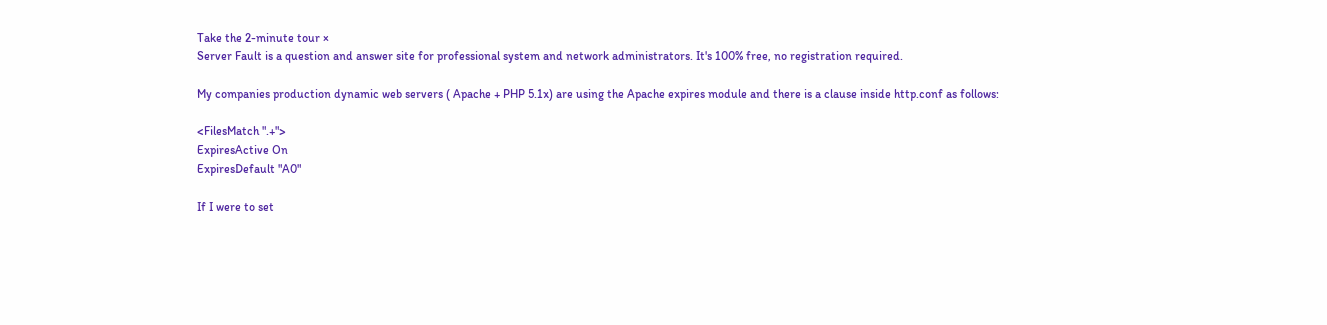Take the 2-minute tour ×
Server Fault is a question and answer site for professional system and network administrators. It's 100% free, no registration required.

My companies production dynamic web servers ( Apache + PHP 5.1x) are using the Apache expires module and there is a clause inside http.conf as follows:

<FilesMatch ".+">
ExpiresActive On
ExpiresDefault "A0"

If I were to set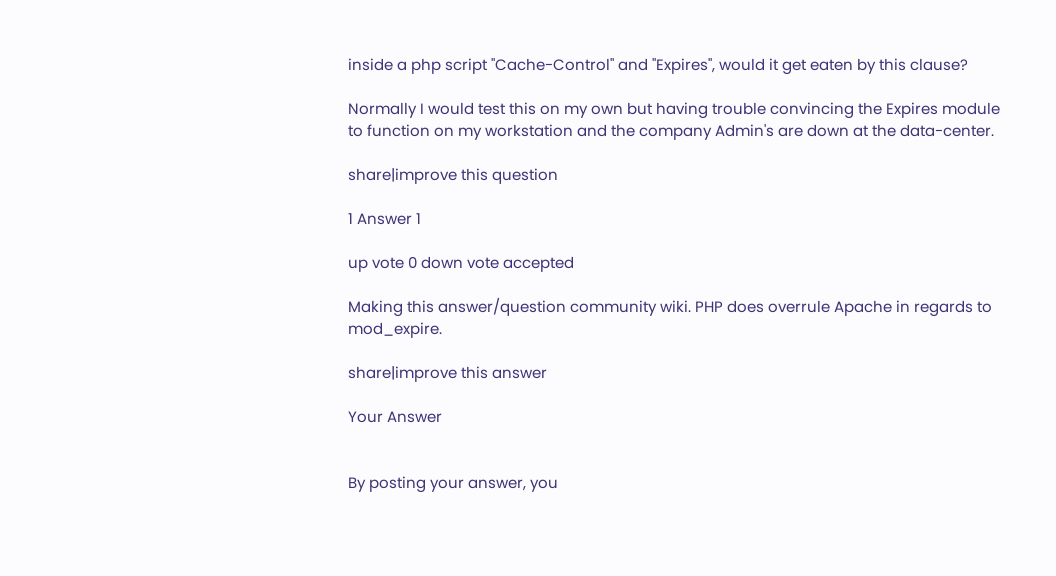inside a php script "Cache-Control" and "Expires", would it get eaten by this clause?

Normally I would test this on my own but having trouble convincing the Expires module to function on my workstation and the company Admin's are down at the data-center.

share|improve this question

1 Answer 1

up vote 0 down vote accepted

Making this answer/question community wiki. PHP does overrule Apache in regards to mod_expire.

share|improve this answer

Your Answer


By posting your answer, you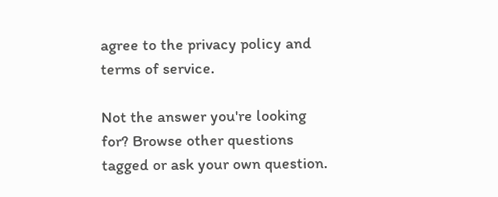agree to the privacy policy and terms of service.

Not the answer you're looking for? Browse other questions tagged or ask your own question.